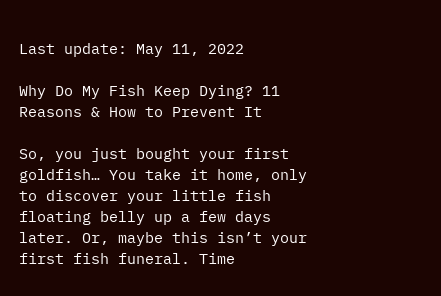Last update: May 11, 2022

Why Do My Fish Keep Dying? 11 Reasons & How to Prevent It

So, you just bought your first goldfish… You take it home, only to discover your little fish floating belly up a few days later. Or, maybe this isn’t your first fish funeral. Time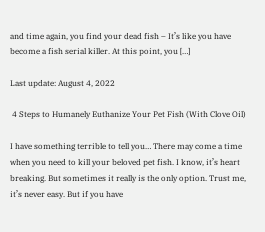and time again, you find your dead fish – It’s like you have become a fish serial killer. At this point, you […]

Last update: August 4, 2022

 4 Steps to Humanely Euthanize Your Pet Fish (With Clove Oil)

I have something terrible to tell you… There may come a time when you need to kill your beloved pet fish. I know, it’s heart breaking. But sometimes it really is the only option. Trust me, it’s never easy. But if you have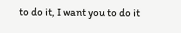to do it, I want you to do it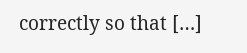correctly so that […]